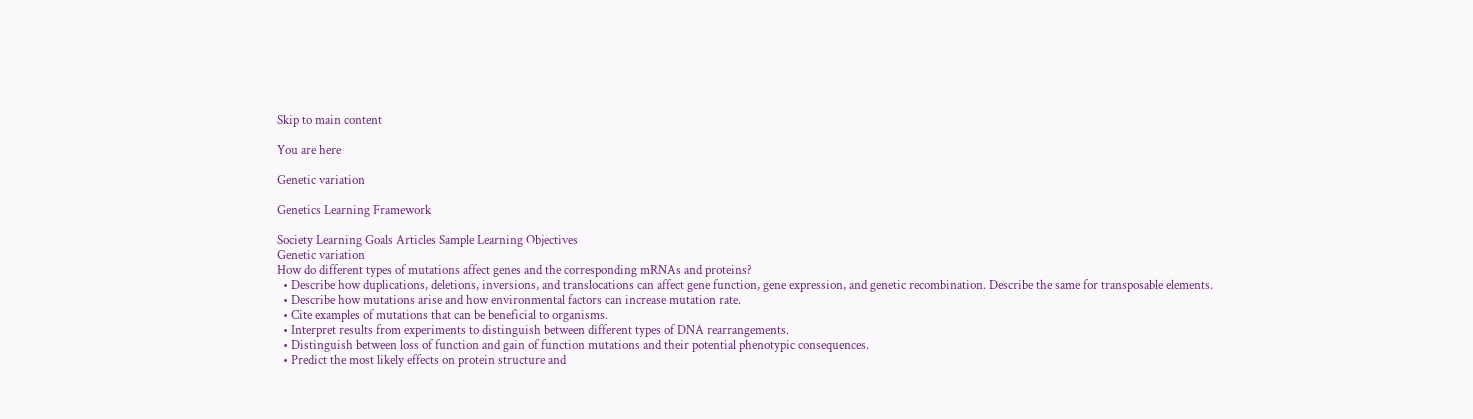Skip to main content

You are here

Genetic variation

Genetics Learning Framework

Society Learning Goals Articles Sample Learning Objectives
Genetic variation
How do different types of mutations affect genes and the corresponding mRNAs and proteins?
  • Describe how duplications, deletions, inversions, and translocations can affect gene function, gene expression, and genetic recombination. Describe the same for transposable elements.
  • Describe how mutations arise and how environmental factors can increase mutation rate.
  • Cite examples of mutations that can be beneficial to organisms.
  • Interpret results from experiments to distinguish between different types of DNA rearrangements.
  • Distinguish between loss of function and gain of function mutations and their potential phenotypic consequences.
  • Predict the most likely effects on protein structure and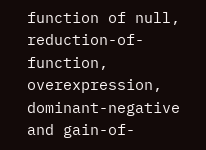function of null, reduction-of-function, overexpression, dominant-negative and gain-of-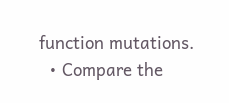function mutations.
  • Compare the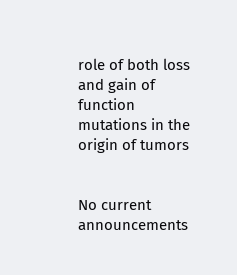role of both loss and gain of function mutations in the origin of tumors


No current announcements